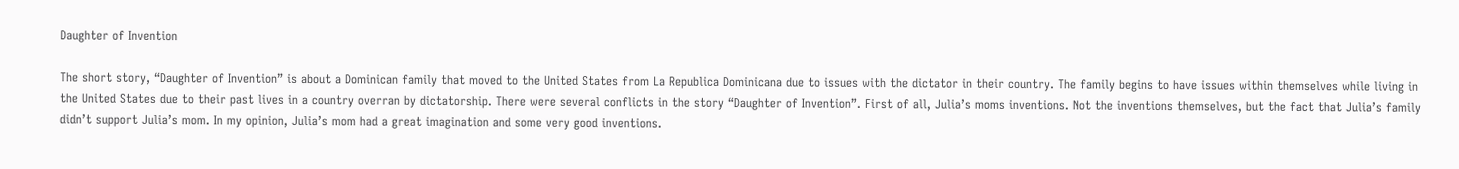Daughter of Invention

The short story, “Daughter of Invention” is about a Dominican family that moved to the United States from La Republica Dominicana due to issues with the dictator in their country. The family begins to have issues within themselves while living in the United States due to their past lives in a country overran by dictatorship. There were several conflicts in the story “Daughter of Invention”. First of all, Julia’s moms inventions. Not the inventions themselves, but the fact that Julia’s family didn’t support Julia’s mom. In my opinion, Julia’s mom had a great imagination and some very good inventions.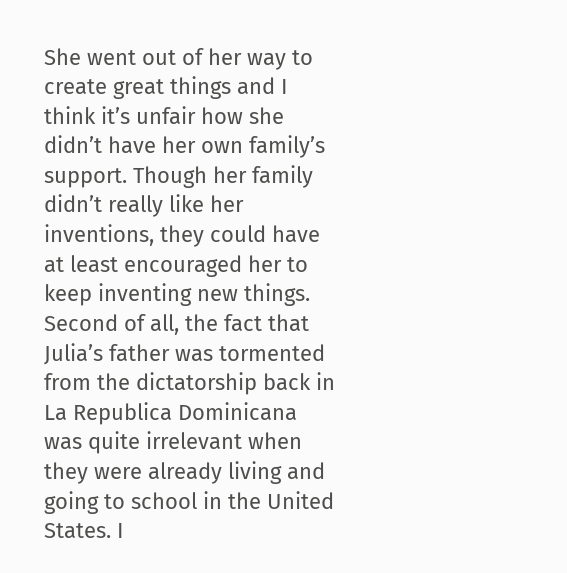She went out of her way to create great things and I think it’s unfair how she didn’t have her own family’s support. Though her family didn’t really like her inventions, they could have at least encouraged her to keep inventing new things. Second of all, the fact that Julia’s father was tormented from the dictatorship back in La Republica Dominicana was quite irrelevant when they were already living and going to school in the United States. I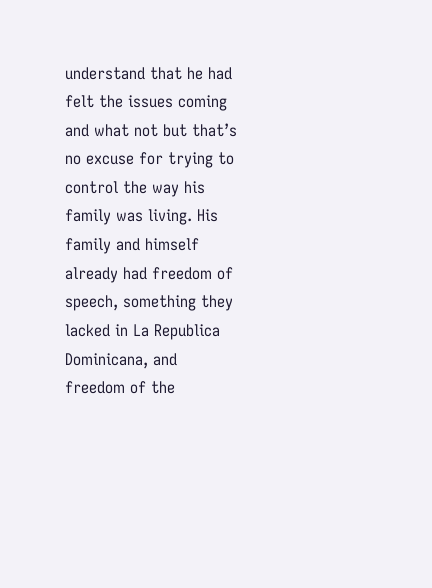understand that he had felt the issues coming and what not but that’s no excuse for trying to control the way his family was living. His family and himself already had freedom of speech, something they lacked in La Republica Dominicana, and freedom of the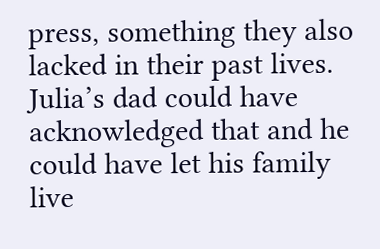press, something they also lacked in their past lives. Julia’s dad could have acknowledged that and he could have let his family live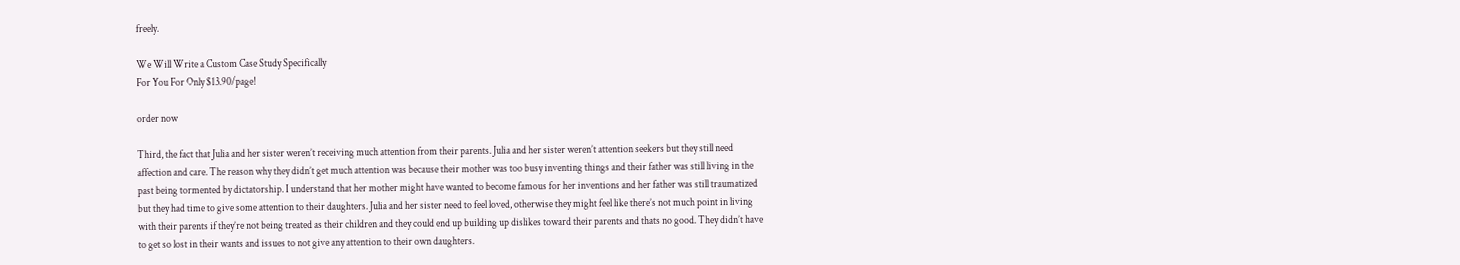freely.

We Will Write a Custom Case Study Specifically
For You For Only $13.90/page!

order now

Third, the fact that Julia and her sister weren’t receiving much attention from their parents. Julia and her sister weren’t attention seekers but they still need affection and care. The reason why they didn’t get much attention was because their mother was too busy inventing things and their father was still living in the past being tormented by dictatorship. I understand that her mother might have wanted to become famous for her inventions and her father was still traumatized but they had time to give some attention to their daughters. Julia and her sister need to feel loved, otherwise they might feel like there’s not much point in living with their parents if they’re not being treated as their children and they could end up building up dislikes toward their parents and thats no good. They didn’t have to get so lost in their wants and issues to not give any attention to their own daughters.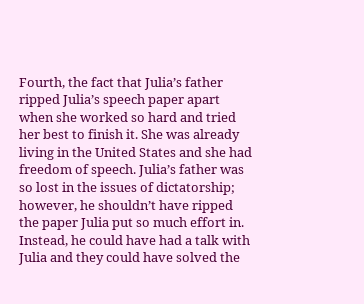Fourth, the fact that Julia’s father ripped Julia’s speech paper apart when she worked so hard and tried her best to finish it. She was already living in the United States and she had freedom of speech. Julia’s father was so lost in the issues of dictatorship; however, he shouldn’t have ripped the paper Julia put so much effort in. Instead, he could have had a talk with Julia and they could have solved the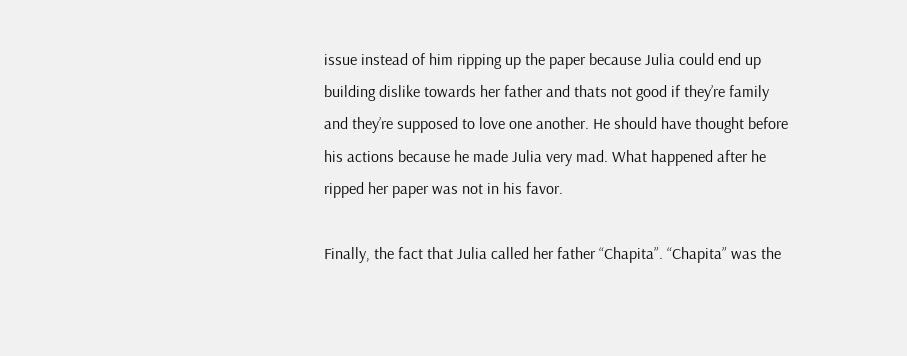issue instead of him ripping up the paper because Julia could end up building dislike towards her father and thats not good if they’re family and they’re supposed to love one another. He should have thought before his actions because he made Julia very mad. What happened after he ripped her paper was not in his favor.

Finally, the fact that Julia called her father “Chapita”. “Chapita” was the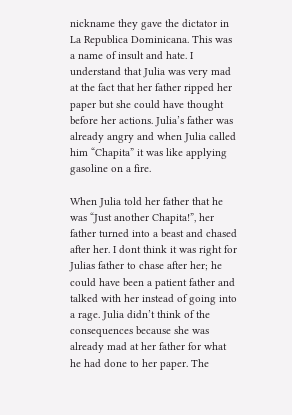nickname they gave the dictator in La Republica Dominicana. This was a name of insult and hate. I understand that Julia was very mad at the fact that her father ripped her paper but she could have thought before her actions. Julia’s father was already angry and when Julia called him “Chapita” it was like applying gasoline on a fire.

When Julia told her father that he was “Just another Chapita!”, her father turned into a beast and chased after her. I dont think it was right for Julias father to chase after her; he could have been a patient father and talked with her instead of going into a rage. Julia didn’t think of the consequences because she was already mad at her father for what he had done to her paper. The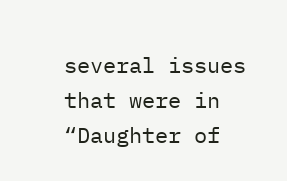several issues that were in “Daughter of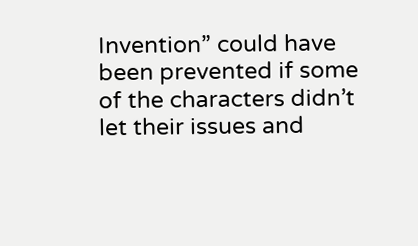Invention” could have been prevented if some of the characters didn’t let their issues and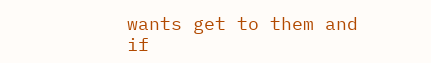wants get to them and if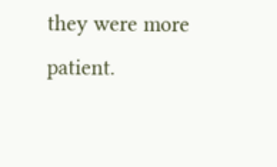they were more patient.